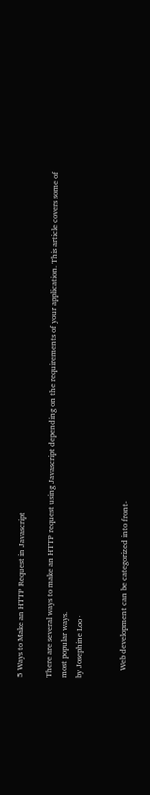5 Ways to Make an HTTP Request in Javascript

There are several ways to make an HTTP request using Javascript depending on the requirements of your application. This article covers some of most popular ways.
by Josephine Loo ·


    Web development can be categorized into front-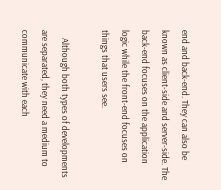end and back-end. They can also be known as client-side and server-side. The back-end focuses on the application logic while the front-end focuses on things that users see.

    Although both types of developments are separated, they need a medium to communicate with each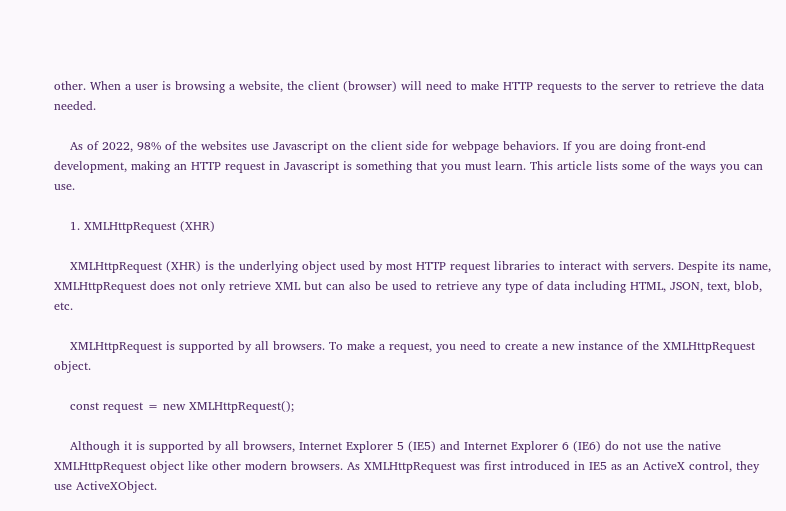other. When a user is browsing a website, the client (browser) will need to make HTTP requests to the server to retrieve the data needed.

    As of 2022, 98% of the websites use Javascript on the client side for webpage behaviors. If you are doing front-end development, making an HTTP request in Javascript is something that you must learn. This article lists some of the ways you can use.

    1. XMLHttpRequest (XHR)

    XMLHttpRequest (XHR) is the underlying object used by most HTTP request libraries to interact with servers. Despite its name, XMLHttpRequest does not only retrieve XML but can also be used to retrieve any type of data including HTML, JSON, text, blob, etc.

    XMLHttpRequest is supported by all browsers. To make a request, you need to create a new instance of the XMLHttpRequest object.

    const request = new XMLHttpRequest();

    Although it is supported by all browsers, Internet Explorer 5 (IE5) and Internet Explorer 6 (IE6) do not use the native XMLHttpRequest object like other modern browsers. As XMLHttpRequest was first introduced in IE5 as an ActiveX control, they use ActiveXObject.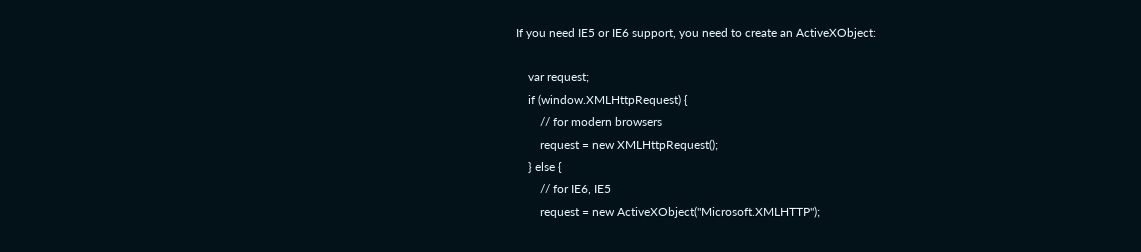If you need IE5 or IE6 support, you need to create an ActiveXObject:

    var request;
    if (window.XMLHttpRequest) {
        // for modern browsers
        request = new XMLHttpRequest();
    } else {
        // for IE6, IE5
        request = new ActiveXObject("Microsoft.XMLHTTP");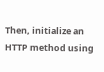Then, initialize an HTTP method using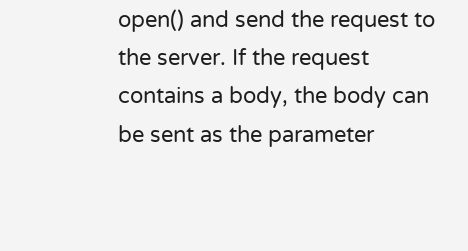open() and send the request to the server. If the request contains a body, the body can be sent as the parameter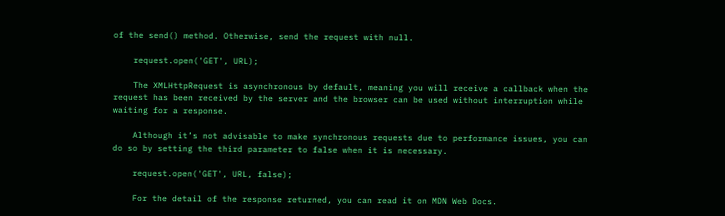of the send() method. Otherwise, send the request with null.

    request.open('GET', URL);

    The XMLHttpRequest is asynchronous by default, meaning you will receive a callback when the request has been received by the server and the browser can be used without interruption while waiting for a response.

    Although it’s not advisable to make synchronous requests due to performance issues, you can do so by setting the third parameter to false when it is necessary.

    request.open('GET', URL, false);

    For the detail of the response returned, you can read it on MDN Web Docs.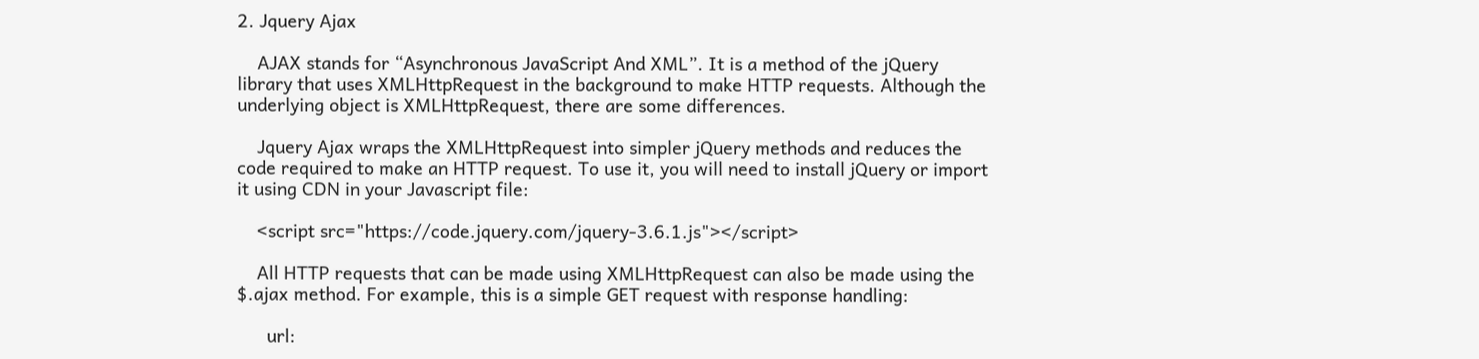2. Jquery Ajax

    AJAX stands for “Asynchronous JavaScript And XML”. It is a method of the jQuery library that uses XMLHttpRequest in the background to make HTTP requests. Although the underlying object is XMLHttpRequest, there are some differences.

    Jquery Ajax wraps the XMLHttpRequest into simpler jQuery methods and reduces the code required to make an HTTP request. To use it, you will need to install jQuery or import it using CDN in your Javascript file:

    <script src="https://code.jquery.com/jquery-3.6.1.js"></script>

    All HTTP requests that can be made using XMLHttpRequest can also be made using the $.ajax method. For example, this is a simple GET request with response handling:

      url: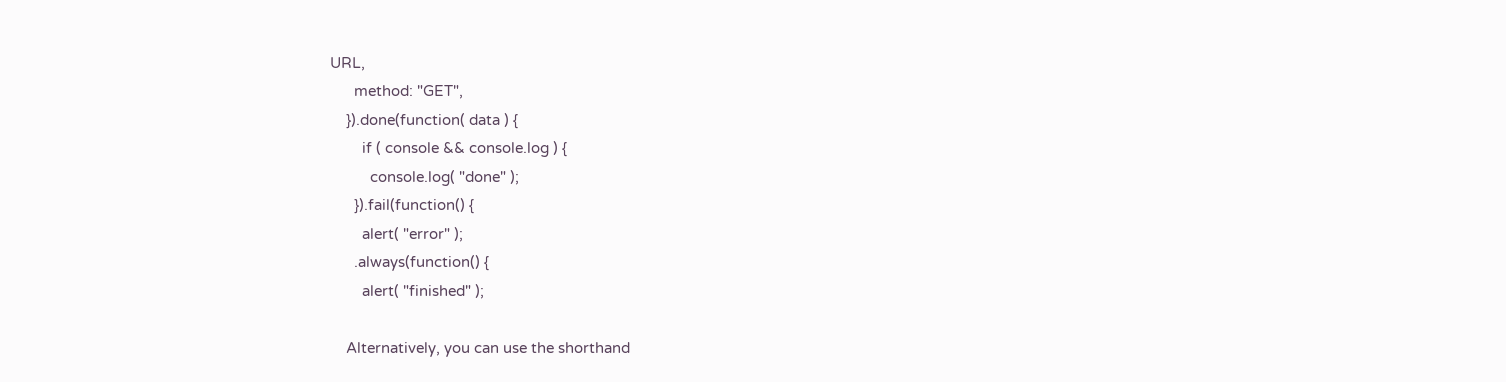URL,
      method: "GET",
    }).done(function( data ) {
        if ( console && console.log ) {
          console.log( "done" );
      }).fail(function() {
        alert( "error" );
      .always(function() {
        alert( "finished" );

    Alternatively, you can use the shorthand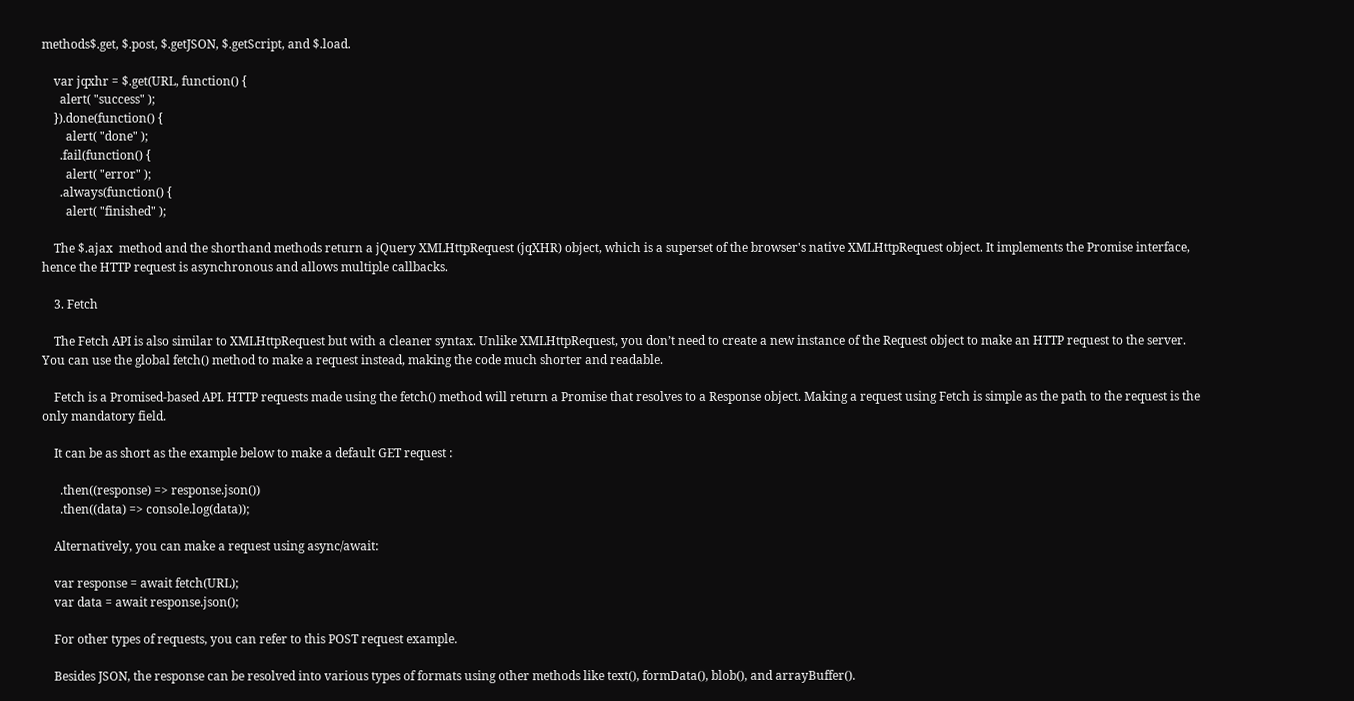methods$.get, $.post, $.getJSON, $.getScript, and $.load.

    var jqxhr = $.get(URL, function() {
      alert( "success" );
    }).done(function() {
        alert( "done" );
      .fail(function() {
        alert( "error" );
      .always(function() {
        alert( "finished" );

    The $.ajax  method and the shorthand methods return a jQuery XMLHttpRequest (jqXHR) object, which is a superset of the browser's native XMLHttpRequest object. It implements the Promise interface, hence the HTTP request is asynchronous and allows multiple callbacks.

    3. Fetch

    The Fetch API is also similar to XMLHttpRequest but with a cleaner syntax. Unlike XMLHttpRequest, you don’t need to create a new instance of the Request object to make an HTTP request to the server. You can use the global fetch() method to make a request instead, making the code much shorter and readable.

    Fetch is a Promised-based API. HTTP requests made using the fetch() method will return a Promise that resolves to a Response object. Making a request using Fetch is simple as the path to the request is the only mandatory field.

    It can be as short as the example below to make a default GET request :

      .then((response) => response.json())
      .then((data) => console.log(data));

    Alternatively, you can make a request using async/await:

    var response = await fetch(URL);
    var data = await response.json();

    For other types of requests, you can refer to this POST request example.

    Besides JSON, the response can be resolved into various types of formats using other methods like text(), formData(), blob(), and arrayBuffer().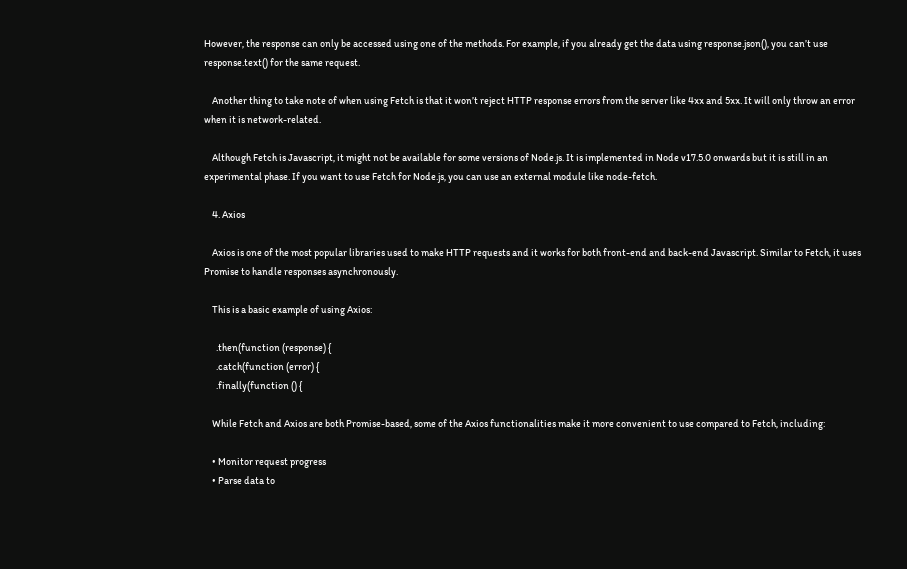However, the response can only be accessed using one of the methods. For example, if you already get the data using response.json(), you can’t use response.text() for the same request.

    Another thing to take note of when using Fetch is that it won’t reject HTTP response errors from the server like 4xx and 5xx. It will only throw an error when it is network-related.

    Although Fetch is Javascript, it might not be available for some versions of Node.js. It is implemented in Node v17.5.0 onwards but it is still in an experimental phase. If you want to use Fetch for Node.js, you can use an external module like node-fetch.

    4. Axios

    Axios is one of the most popular libraries used to make HTTP requests and it works for both front-end and back-end Javascript. Similar to Fetch, it uses Promise to handle responses asynchronously.

    This is a basic example of using Axios:

      .then(function (response) {
      .catch(function (error) {
      .finally(function () {

    While Fetch and Axios are both Promise-based, some of the Axios functionalities make it more convenient to use compared to Fetch, including:

    • Monitor request progress
    • Parse data to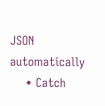JSON automatically
    • Catch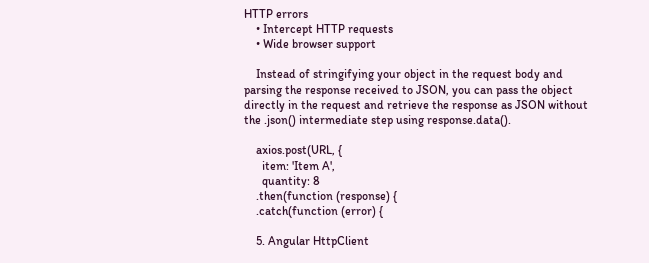HTTP errors
    • Intercept HTTP requests
    • Wide browser support

    Instead of stringifying your object in the request body and parsing the response received to JSON, you can pass the object directly in the request and retrieve the response as JSON without the .json() intermediate step using response.data().

    axios.post(URL, {
      item: 'Item A',
      quantity: 8
    .then(function (response) {
    .catch(function (error) {

    5. Angular HttpClient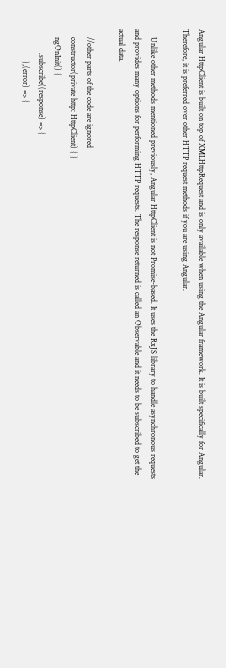Angular HttpClient is built on top of XMLHttpRequest and is only available when using the Angular framework. It is built specifically for Angular. Therefore, it is preferred over other HTTP request methods if you are using Angular.

    Unlike other methods mentioned previously, Angular HttpClient is not Promise-based. It uses the RxJS library to handle asynchronous requests and provides many options for performing HTTP requests. The response returned is called an Observable and it needs to be subscribed to get the actual data.

    //other parts of the code are ignored
    constructor(private http: HttpClient) { }
    ngOnInit() {
            .subscribe((response) => {
                },(error) => {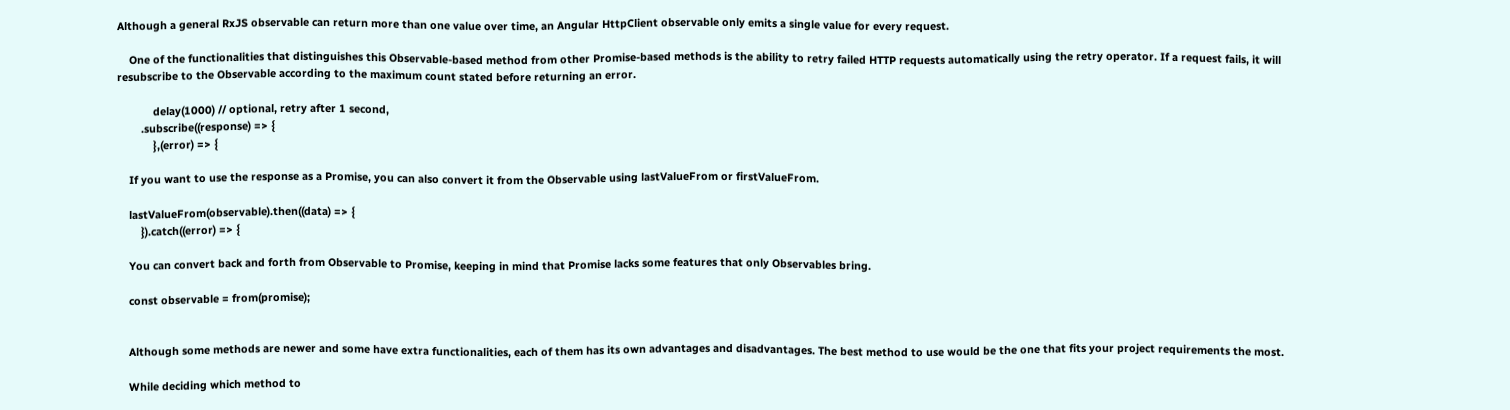Although a general RxJS observable can return more than one value over time, an Angular HttpClient observable only emits a single value for every request.

    One of the functionalities that distinguishes this Observable-based method from other Promise-based methods is the ability to retry failed HTTP requests automatically using the retry operator. If a request fails, it will resubscribe to the Observable according to the maximum count stated before returning an error.

            delay(1000) // optional, retry after 1 second,
        .subscribe((response) => {
            },(error) => {

    If you want to use the response as a Promise, you can also convert it from the Observable using lastValueFrom or firstValueFrom.

    lastValueFrom(observable).then((data) => {
        }).catch((error) => {

    You can convert back and forth from Observable to Promise, keeping in mind that Promise lacks some features that only Observables bring.

    const observable = from(promise);


    Although some methods are newer and some have extra functionalities, each of them has its own advantages and disadvantages. The best method to use would be the one that fits your project requirements the most.

    While deciding which method to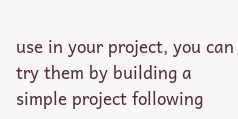use in your project, you can try them by building a simple project following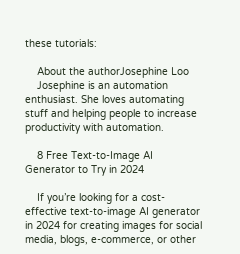these tutorials:

    About the authorJosephine Loo
    Josephine is an automation enthusiast. She loves automating stuff and helping people to increase productivity with automation.

    8 Free Text-to-Image AI Generator to Try in 2024

    If you’re looking for a cost-effective text-to-image AI generator in 2024 for creating images for social media, blogs, e-commerce, or other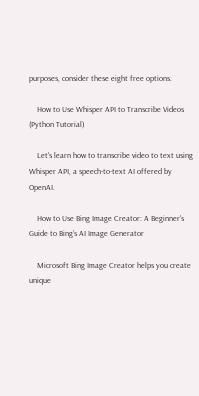purposes, consider these eight free options.

    How to Use Whisper API to Transcribe Videos (Python Tutorial)

    Let's learn how to transcribe video to text using Whisper API, a speech-to-text AI offered by OpenAI.

    How to Use Bing Image Creator: A Beginner's Guide to Bing’s AI Image Generator

    Microsoft Bing Image Creator helps you create unique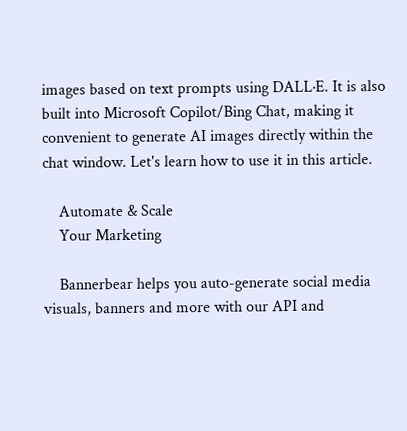images based on text prompts using DALL·E. It is also built into Microsoft Copilot/Bing Chat, making it convenient to generate AI images directly within the chat window. Let's learn how to use it in this article.

    Automate & Scale
    Your Marketing

    Bannerbear helps you auto-generate social media visuals, banners and more with our API and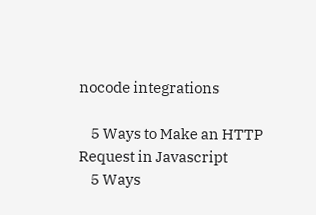nocode integrations

    5 Ways to Make an HTTP Request in Javascript
    5 Ways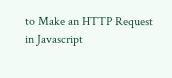to Make an HTTP Request in Javascript